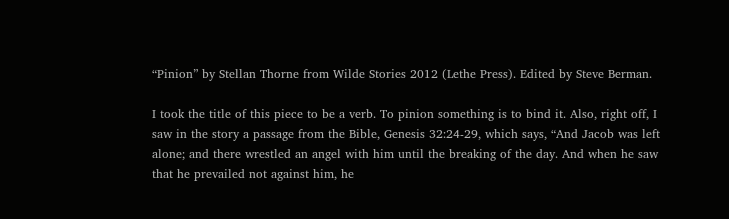“Pinion” by Stellan Thorne from Wilde Stories 2012 (Lethe Press). Edited by Steve Berman.

I took the title of this piece to be a verb. To pinion something is to bind it. Also, right off, I saw in the story a passage from the Bible, Genesis 32:24-29, which says, “And Jacob was left alone; and there wrestled an angel with him until the breaking of the day. And when he saw that he prevailed not against him, he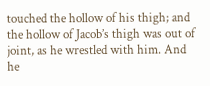touched the hollow of his thigh; and the hollow of Jacob’s thigh was out of joint, as he wrestled with him. And he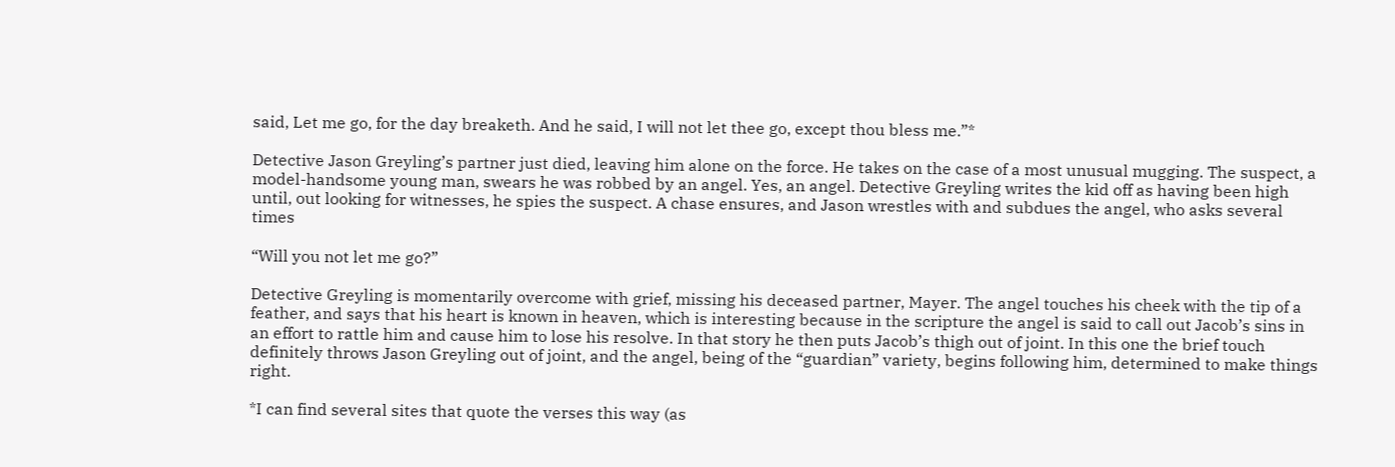said, Let me go, for the day breaketh. And he said, I will not let thee go, except thou bless me.”*

Detective Jason Greyling’s partner just died, leaving him alone on the force. He takes on the case of a most unusual mugging. The suspect, a model-handsome young man, swears he was robbed by an angel. Yes, an angel. Detective Greyling writes the kid off as having been high until, out looking for witnesses, he spies the suspect. A chase ensures, and Jason wrestles with and subdues the angel, who asks several times

“Will you not let me go?”

Detective Greyling is momentarily overcome with grief, missing his deceased partner, Mayer. The angel touches his cheek with the tip of a feather, and says that his heart is known in heaven, which is interesting because in the scripture the angel is said to call out Jacob’s sins in an effort to rattle him and cause him to lose his resolve. In that story he then puts Jacob’s thigh out of joint. In this one the brief touch definitely throws Jason Greyling out of joint, and the angel, being of the “guardian” variety, begins following him, determined to make things right.

*I can find several sites that quote the verses this way (as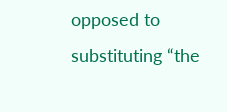opposed to substituting “the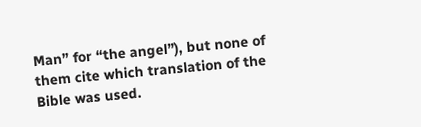Man” for “the angel”), but none of them cite which translation of the Bible was used.